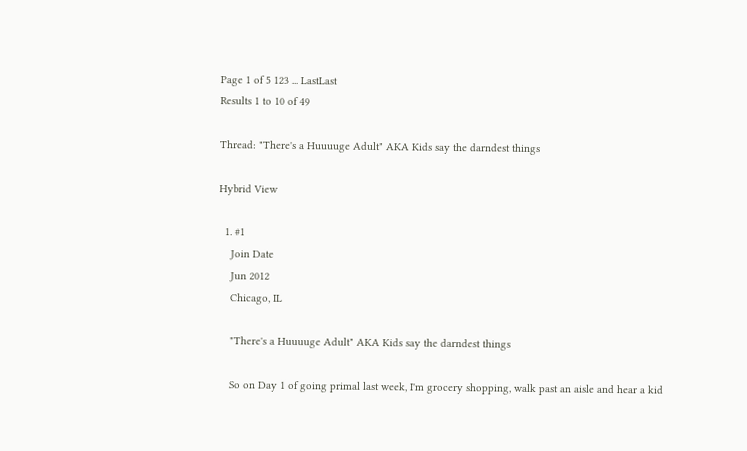Page 1 of 5 123 ... LastLast
Results 1 to 10 of 49

Thread: "There's a Huuuuge Adult" AKA Kids say the darndest things

Hybrid View

  1. #1
    Join Date
    Jun 2012
    Chicago, IL

    "There's a Huuuuge Adult" AKA Kids say the darndest things

    So on Day 1 of going primal last week, I'm grocery shopping, walk past an aisle and hear a kid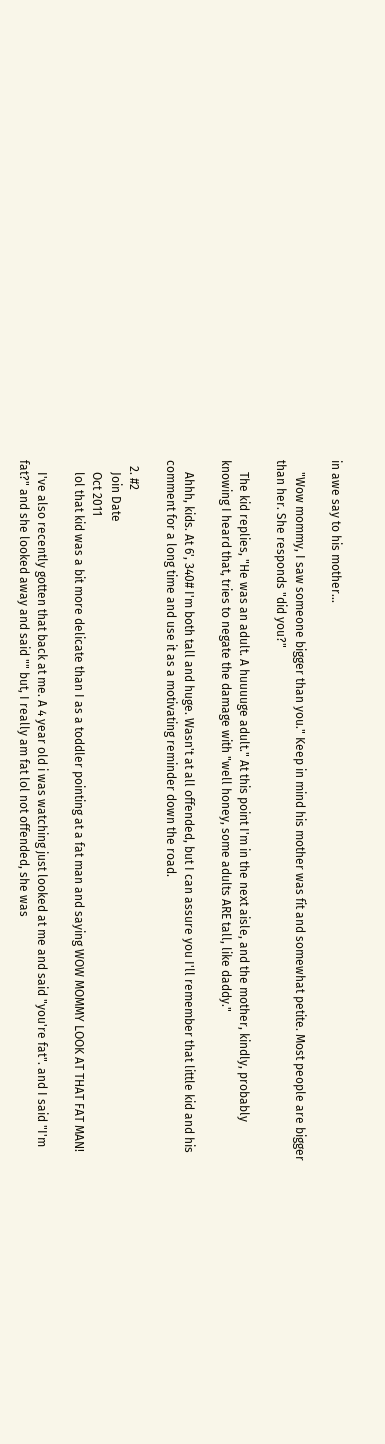in awe say to his mother...

    "Wow mommy, I saw someone bigger than you." Keep in mind his mother was fit and somewhat petite. Most people are bigger than her. She responds "did you?"

    The kid replies, "He was an adult. A huuuuge adult." At this point I'm in the next aisle, and the mother, kindly, probably knowing I heard that, tries to negate the damage with "well honey, some adults ARE tall, like daddy."

    Ahhh, kids. At 6', 340# I'm both tall and huge. Wasn't at all offended, but I can assure you I'll remember that little kid and his comment for a long time and use it as a motivating reminder down the road.

  2. #2
    Join Date
    Oct 2011
    lol that kid was a bit more delicate than I as a toddler pointing at a fat man and saying WOW MOMMY LOOK AT THAT FAT MAN!

    I've also recently gotten that back at me. A 4 year old i was watching just looked at me and said "you're fat". and I said "I'm fat?" and she looked away and said "" but, I really am fat lol not offended, she was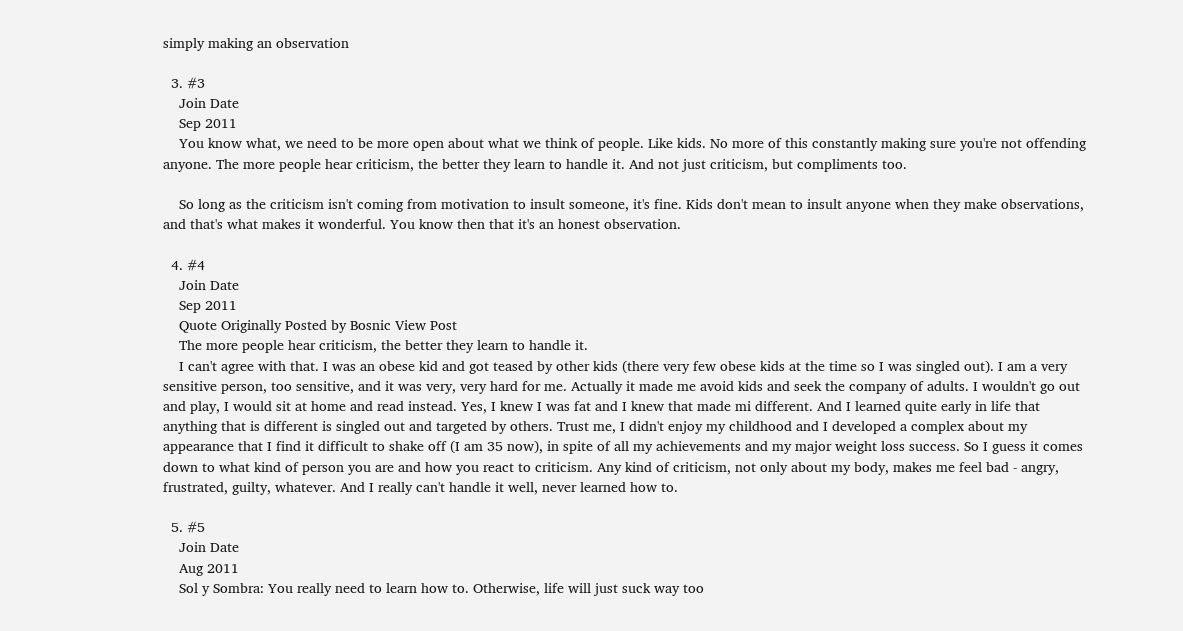simply making an observation

  3. #3
    Join Date
    Sep 2011
    You know what, we need to be more open about what we think of people. Like kids. No more of this constantly making sure you're not offending anyone. The more people hear criticism, the better they learn to handle it. And not just criticism, but compliments too.

    So long as the criticism isn't coming from motivation to insult someone, it's fine. Kids don't mean to insult anyone when they make observations, and that's what makes it wonderful. You know then that it's an honest observation.

  4. #4
    Join Date
    Sep 2011
    Quote Originally Posted by Bosnic View Post
    The more people hear criticism, the better they learn to handle it.
    I can't agree with that. I was an obese kid and got teased by other kids (there very few obese kids at the time so I was singled out). I am a very sensitive person, too sensitive, and it was very, very hard for me. Actually it made me avoid kids and seek the company of adults. I wouldn't go out and play, I would sit at home and read instead. Yes, I knew I was fat and I knew that made mi different. And I learned quite early in life that anything that is different is singled out and targeted by others. Trust me, I didn't enjoy my childhood and I developed a complex about my appearance that I find it difficult to shake off (I am 35 now), in spite of all my achievements and my major weight loss success. So I guess it comes down to what kind of person you are and how you react to criticism. Any kind of criticism, not only about my body, makes me feel bad - angry, frustrated, guilty, whatever. And I really can't handle it well, never learned how to.

  5. #5
    Join Date
    Aug 2011
    Sol y Sombra: You really need to learn how to. Otherwise, life will just suck way too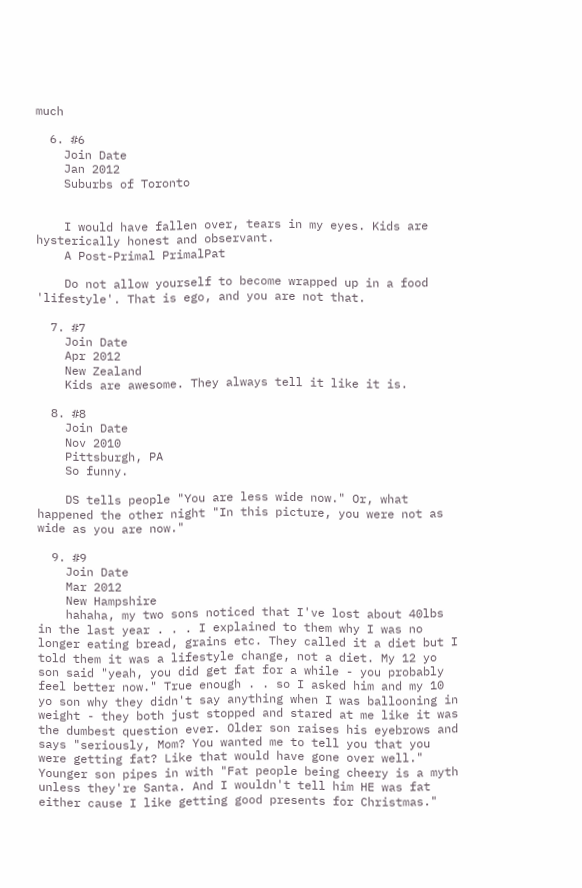much

  6. #6
    Join Date
    Jan 2012
    Suburbs of Toronto


    I would have fallen over, tears in my eyes. Kids are hysterically honest and observant.
    A Post-Primal PrimalPat

    Do not allow yourself to become wrapped up in a food 'lifestyle'. That is ego, and you are not that.

  7. #7
    Join Date
    Apr 2012
    New Zealand
    Kids are awesome. They always tell it like it is.

  8. #8
    Join Date
    Nov 2010
    Pittsburgh, PA
    So funny.

    DS tells people "You are less wide now." Or, what happened the other night "In this picture, you were not as wide as you are now."

  9. #9
    Join Date
    Mar 2012
    New Hampshire
    hahaha, my two sons noticed that I've lost about 40lbs in the last year . . . I explained to them why I was no longer eating bread, grains etc. They called it a diet but I told them it was a lifestyle change, not a diet. My 12 yo son said "yeah, you did get fat for a while - you probably feel better now." True enough . . so I asked him and my 10 yo son why they didn't say anything when I was ballooning in weight - they both just stopped and stared at me like it was the dumbest question ever. Older son raises his eyebrows and says "seriously, Mom? You wanted me to tell you that you were getting fat? Like that would have gone over well." Younger son pipes in with "Fat people being cheery is a myth unless they're Santa. And I wouldn't tell him HE was fat either cause I like getting good presents for Christmas."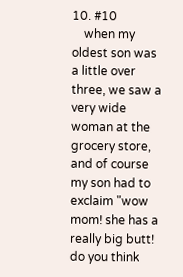10. #10
    when my oldest son was a little over three, we saw a very wide woman at the grocery store, and of course my son had to exclaim "wow mom! she has a really big butt! do you think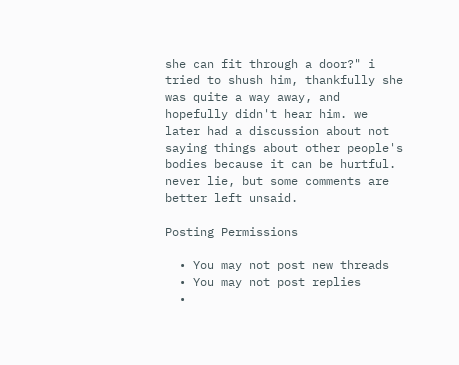she can fit through a door?" i tried to shush him, thankfully she was quite a way away, and hopefully didn't hear him. we later had a discussion about not saying things about other people's bodies because it can be hurtful. never lie, but some comments are better left unsaid.

Posting Permissions

  • You may not post new threads
  • You may not post replies
  •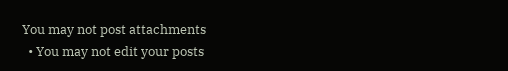You may not post attachments
  • You may not edit your posts